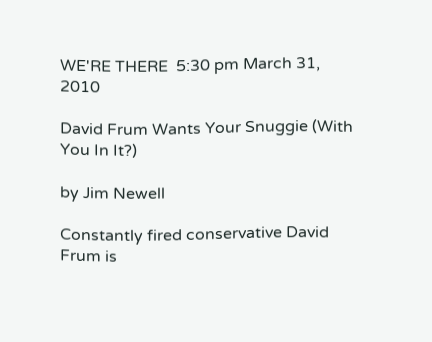WE'RE THERE  5:30 pm March 31, 2010

David Frum Wants Your Snuggie (With You In It?)

by Jim Newell

Constantly fired conservative David Frum is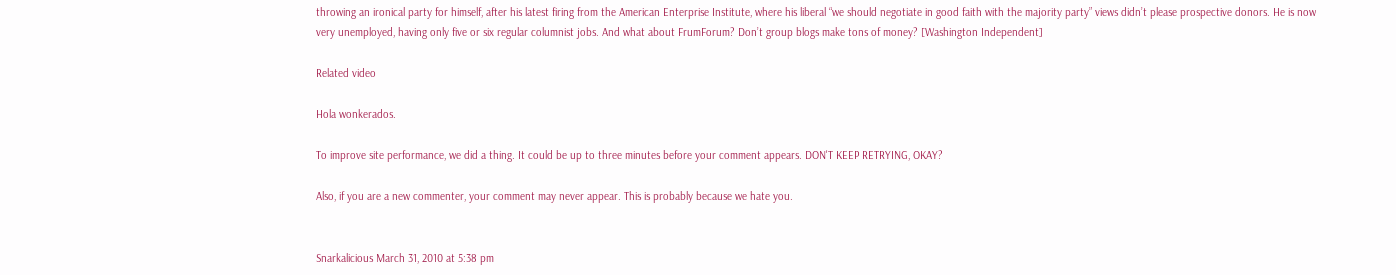throwing an ironical party for himself, after his latest firing from the American Enterprise Institute, where his liberal “we should negotiate in good faith with the majority party” views didn’t please prospective donors. He is now very unemployed, having only five or six regular columnist jobs. And what about FrumForum? Don’t group blogs make tons of money? [Washington Independent]

Related video

Hola wonkerados.

To improve site performance, we did a thing. It could be up to three minutes before your comment appears. DON'T KEEP RETRYING, OKAY?

Also, if you are a new commenter, your comment may never appear. This is probably because we hate you.


Snarkalicious March 31, 2010 at 5:38 pm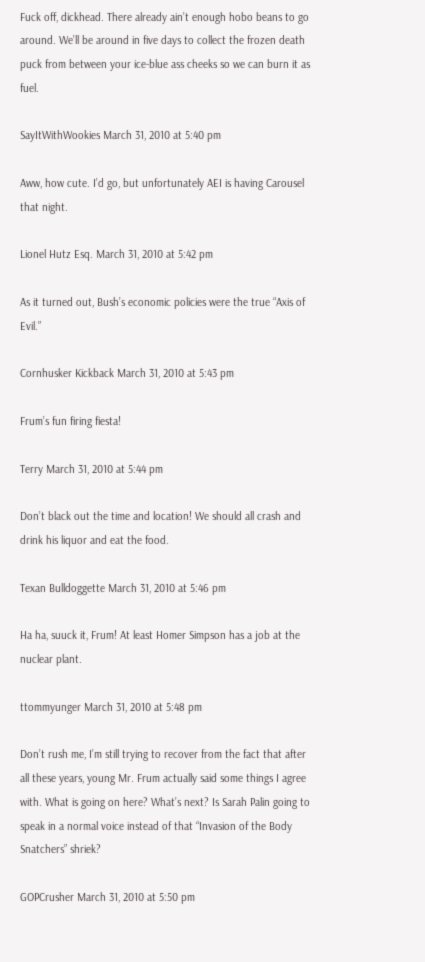Fuck off, dickhead. There already ain’t enough hobo beans to go around. We’ll be around in five days to collect the frozen death puck from between your ice-blue ass cheeks so we can burn it as fuel.

SayItWithWookies March 31, 2010 at 5:40 pm

Aww, how cute. I’d go, but unfortunately AEI is having Carousel that night.

Lionel Hutz Esq. March 31, 2010 at 5:42 pm

As it turned out, Bush’s economic policies were the true “Axis of Evil.”

Cornhusker Kickback March 31, 2010 at 5:43 pm

Frum’s fun firing fiesta!

Terry March 31, 2010 at 5:44 pm

Don’t black out the time and location! We should all crash and drink his liquor and eat the food.

Texan Bulldoggette March 31, 2010 at 5:46 pm

Ha ha, suuck it, Frum! At least Homer Simpson has a job at the nuclear plant.

ttommyunger March 31, 2010 at 5:48 pm

Don’t rush me, I’m still trying to recover from the fact that after all these years, young Mr. Frum actually said some things I agree with. What is going on here? What’s next? Is Sarah Palin going to speak in a normal voice instead of that “Invasion of the Body Snatchers” shriek?

GOPCrusher March 31, 2010 at 5:50 pm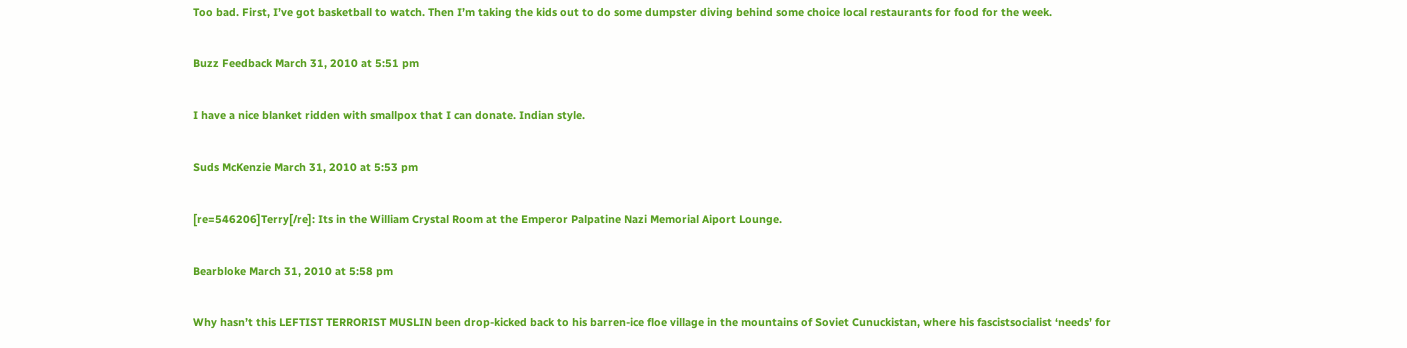Too bad. First, I’ve got basketball to watch. Then I’m taking the kids out to do some dumpster diving behind some choice local restaurants for food for the week.

Buzz Feedback March 31, 2010 at 5:51 pm

I have a nice blanket ridden with smallpox that I can donate. Indian style.

Suds McKenzie March 31, 2010 at 5:53 pm

[re=546206]Terry[/re]: Its in the William Crystal Room at the Emperor Palpatine Nazi Memorial Aiport Lounge.

Bearbloke March 31, 2010 at 5:58 pm

Why hasn’t this LEFTIST TERRORIST MUSLIN been drop-kicked back to his barren-ice floe village in the mountains of Soviet Cunuckistan, where his fascistsocialist ‘needs’ for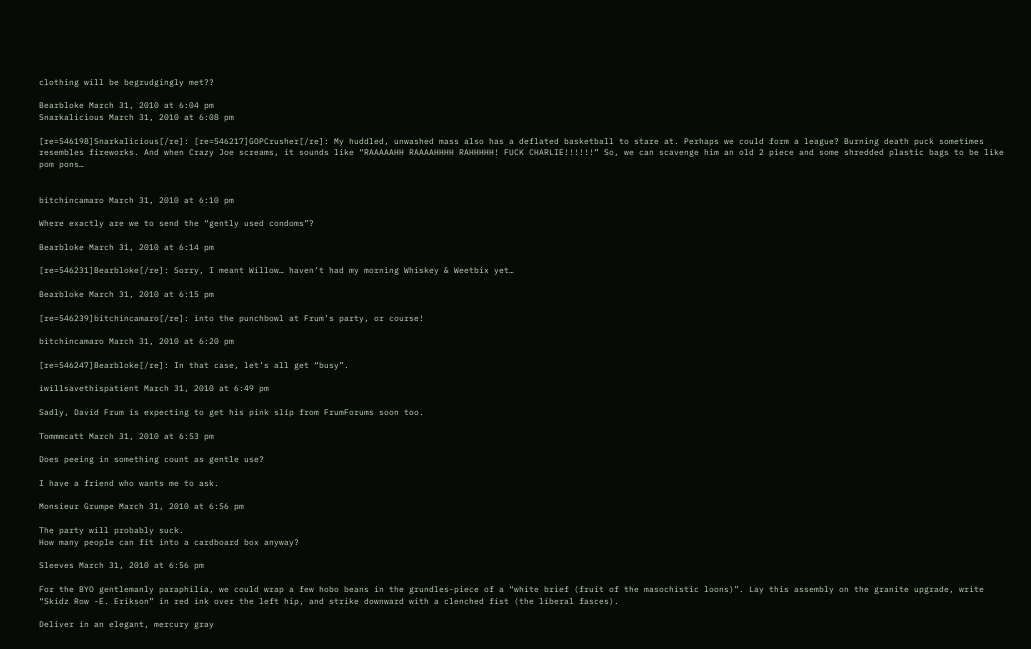clothing will be begrudgingly met??

Bearbloke March 31, 2010 at 6:04 pm
Snarkalicious March 31, 2010 at 6:08 pm

[re=546198]Snarkalicious[/re]: [re=546217]GOPCrusher[/re]: My huddled, unwashed mass also has a deflated basketball to stare at. Perhaps we could form a league? Burning death puck sometimes resembles fireworks. And when Crazy Joe screams, it sounds like “RAAAAAHH RAAAAHHHH RAHHHHH! FUCK CHARLIE!!!!!!” So, we can scavenge him an old 2 piece and some shredded plastic bags to be like pom pons…


bitchincamaro March 31, 2010 at 6:10 pm

Where exactly are we to send the “gently used condoms”?

Bearbloke March 31, 2010 at 6:14 pm

[re=546231]Bearbloke[/re]: Sorry, I meant Willow… haven’t had my morning Whiskey & Weetbix yet…

Bearbloke March 31, 2010 at 6:15 pm

[re=546239]bitchincamaro[/re]: into the punchbowl at Frum’s party, or course!

bitchincamaro March 31, 2010 at 6:20 pm

[re=546247]Bearbloke[/re]: In that case, let’s all get “busy”.

iwillsavethispatient March 31, 2010 at 6:49 pm

Sadly, David Frum is expecting to get his pink slip from FrumForums soon too.

Tommmcatt March 31, 2010 at 6:53 pm

Does peeing in something count as gentle use?

I have a friend who wants me to ask.

Monsieur Grumpe March 31, 2010 at 6:56 pm

The party will probably suck.
How many people can fit into a cardboard box anyway?

Sleeves March 31, 2010 at 6:56 pm

For the BYO gentlemanly paraphilia, we could wrap a few hobo beans in the grundles-piece of a “white brief (fruit of the masochistic loons)”. Lay this assembly on the granite upgrade, write “Skidz Row -E. Erikson” in red ink over the left hip, and strike downward with a clenched fist (the liberal fasces).

Deliver in an elegant, mercury gray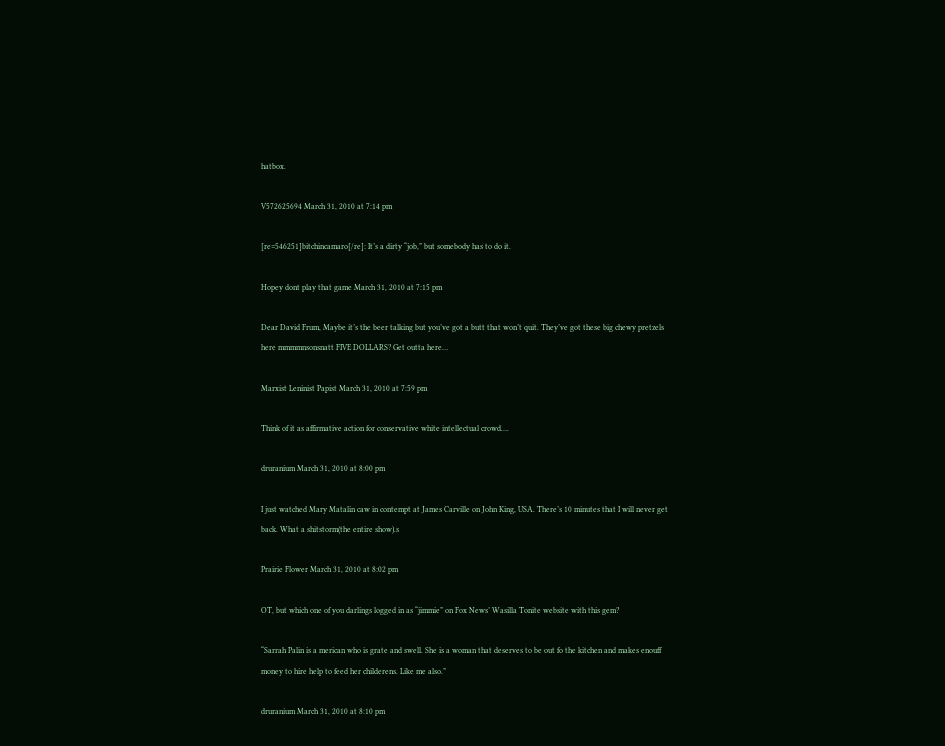hatbox.

V572625694 March 31, 2010 at 7:14 pm

[re=546251]bitchincamaro[/re]: It’s a dirty “job,” but somebody has to do it.

Hopey dont play that game March 31, 2010 at 7:15 pm

Dear David Frum, Maybe it’s the beer talking but you’ve got a butt that won’t quit. They’ve got these big chewy pretzels here mmmmnsonsnatt FIVE DOLLARS? Get outta here…

Marxist Leninist Papist March 31, 2010 at 7:59 pm

Think of it as affirmative action for conservative white intellectual crowd….

druranium March 31, 2010 at 8:00 pm

I just watched Mary Matalin caw in contempt at James Carville on John King, USA. There’s 10 minutes that I will never get back. What a shitstorm(the entire show).s

Prairie Flower March 31, 2010 at 8:02 pm

OT, but which one of you darlings logged in as “jimmie” on Fox News’ Wasilla Tonite website with this gem?

“Sarrah Palin is a merican who is grate and swell. She is a woman that deserves to be out fo the kitchen and makes enouff money to hire help to feed her childerens. Like me also.”

druranium March 31, 2010 at 8:10 pm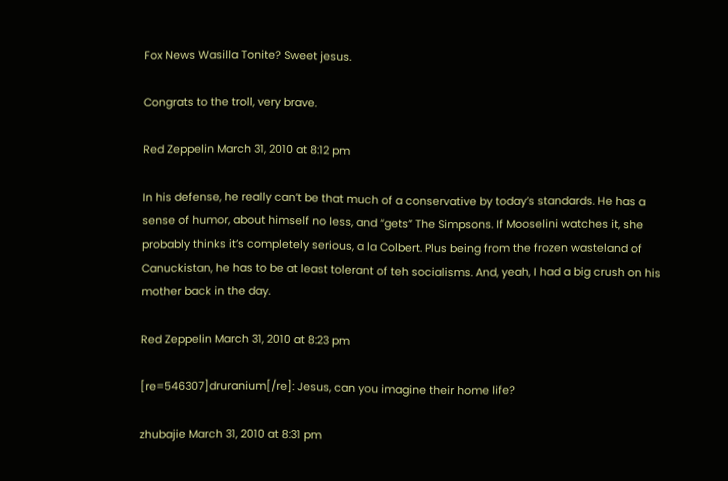Fox News Wasilla Tonite? Sweet jesus.

Congrats to the troll, very brave.

Red Zeppelin March 31, 2010 at 8:12 pm

In his defense, he really can’t be that much of a conservative by today’s standards. He has a sense of humor, about himself no less, and “gets” The Simpsons. If Mooselini watches it, she probably thinks it’s completely serious, a la Colbert. Plus being from the frozen wasteland of Canuckistan, he has to be at least tolerant of teh socialisms. And, yeah, I had a big crush on his mother back in the day.

Red Zeppelin March 31, 2010 at 8:23 pm

[re=546307]druranium[/re]: Jesus, can you imagine their home life?

zhubajie March 31, 2010 at 8:31 pm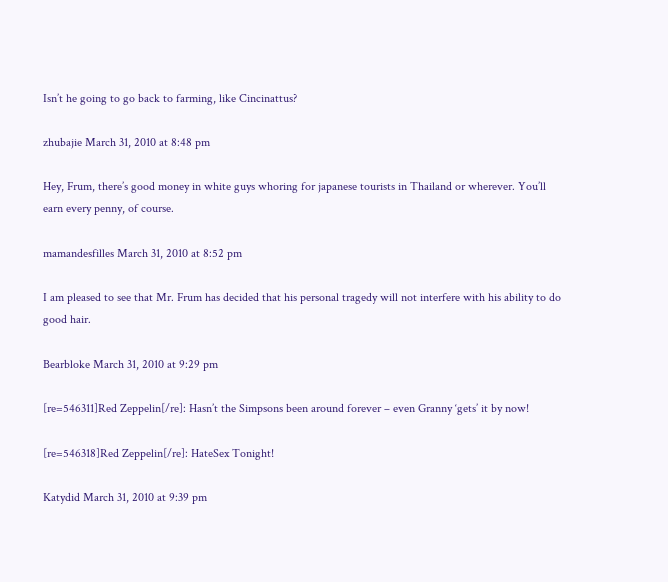Isn’t he going to go back to farming, like Cincinattus?

zhubajie March 31, 2010 at 8:48 pm

Hey, Frum, there’s good money in white guys whoring for japanese tourists in Thailand or wherever. You’ll earn every penny, of course.

mamandesfilles March 31, 2010 at 8:52 pm

I am pleased to see that Mr. Frum has decided that his personal tragedy will not interfere with his ability to do good hair.

Bearbloke March 31, 2010 at 9:29 pm

[re=546311]Red Zeppelin[/re]: Hasn’t the Simpsons been around forever – even Granny ‘gets’ it by now!

[re=546318]Red Zeppelin[/re]: HateSex Tonight!

Katydid March 31, 2010 at 9:39 pm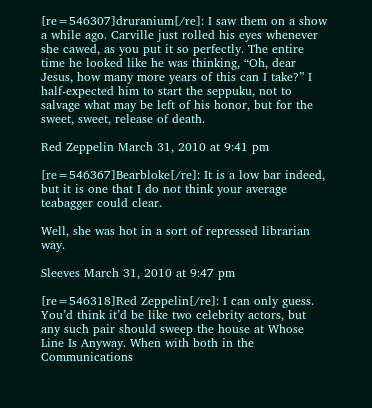[re=546307]druranium[/re]: I saw them on a show a while ago. Carville just rolled his eyes whenever she cawed, as you put it so perfectly. The entire time he looked like he was thinking, “Oh, dear Jesus, how many more years of this can I take?” I half-expected him to start the seppuku, not to salvage what may be left of his honor, but for the sweet, sweet, release of death.

Red Zeppelin March 31, 2010 at 9:41 pm

[re=546367]Bearbloke[/re]: It is a low bar indeed, but it is one that I do not think your average teabagger could clear.

Well, she was hot in a sort of repressed librarian way.

Sleeves March 31, 2010 at 9:47 pm

[re=546318]Red Zeppelin[/re]: I can only guess. You’d think it’d be like two celebrity actors, but any such pair should sweep the house at Whose Line Is Anyway. When with both in the Communications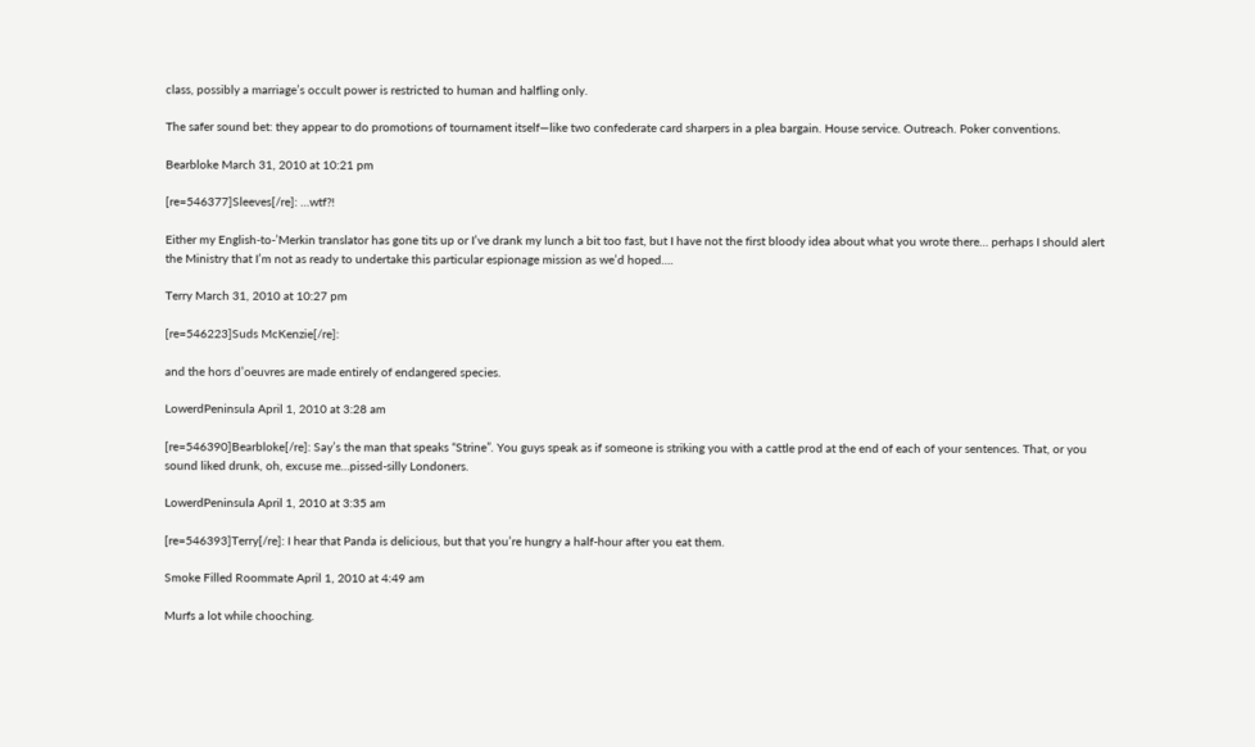class, possibly a marriage’s occult power is restricted to human and halfling only.

The safer sound bet: they appear to do promotions of tournament itself—like two confederate card sharpers in a plea bargain. House service. Outreach. Poker conventions.

Bearbloke March 31, 2010 at 10:21 pm

[re=546377]Sleeves[/re]: …wtf?!

Either my English-to-’Merkin translator has gone tits up or I’ve drank my lunch a bit too fast, but I have not the first bloody idea about what you wrote there… perhaps I should alert the Ministry that I’m not as ready to undertake this particular espionage mission as we’d hoped….

Terry March 31, 2010 at 10:27 pm

[re=546223]Suds McKenzie[/re]:

and the hors d’oeuvres are made entirely of endangered species.

LowerdPeninsula April 1, 2010 at 3:28 am

[re=546390]Bearbloke[/re]: Say’s the man that speaks “Strine”. You guys speak as if someone is striking you with a cattle prod at the end of each of your sentences. That, or you sound liked drunk, oh, excuse me…pissed-silly Londoners.

LowerdPeninsula April 1, 2010 at 3:35 am

[re=546393]Terry[/re]: I hear that Panda is delicious, but that you’re hungry a half-hour after you eat them.

Smoke Filled Roommate April 1, 2010 at 4:49 am

Murfs a lot while chooching.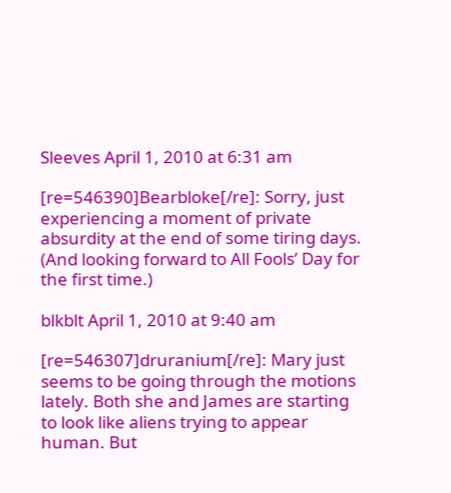Sleeves April 1, 2010 at 6:31 am

[re=546390]Bearbloke[/re]: Sorry, just experiencing a moment of private absurdity at the end of some tiring days. (And looking forward to All Fools’ Day for the first time.)

blkblt April 1, 2010 at 9:40 am

[re=546307]druranium[/re]: Mary just seems to be going through the motions lately. Both she and James are starting to look like aliens trying to appear human. But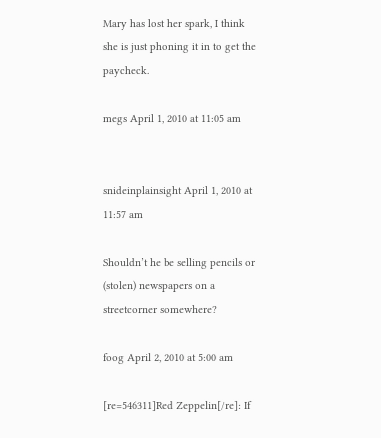Mary has lost her spark, I think she is just phoning it in to get the paycheck.

megs April 1, 2010 at 11:05 am


snideinplainsight April 1, 2010 at 11:57 am

Shouldn’t he be selling pencils or (stolen) newspapers on a streetcorner somewhere?

foog April 2, 2010 at 5:00 am

[re=546311]Red Zeppelin[/re]: If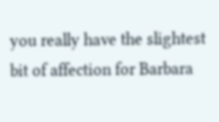you really have the slightest bit of affection for Barbara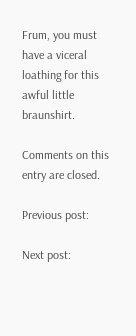Frum, you must have a viceral loathing for this awful little braunshirt.

Comments on this entry are closed.

Previous post:

Next post: